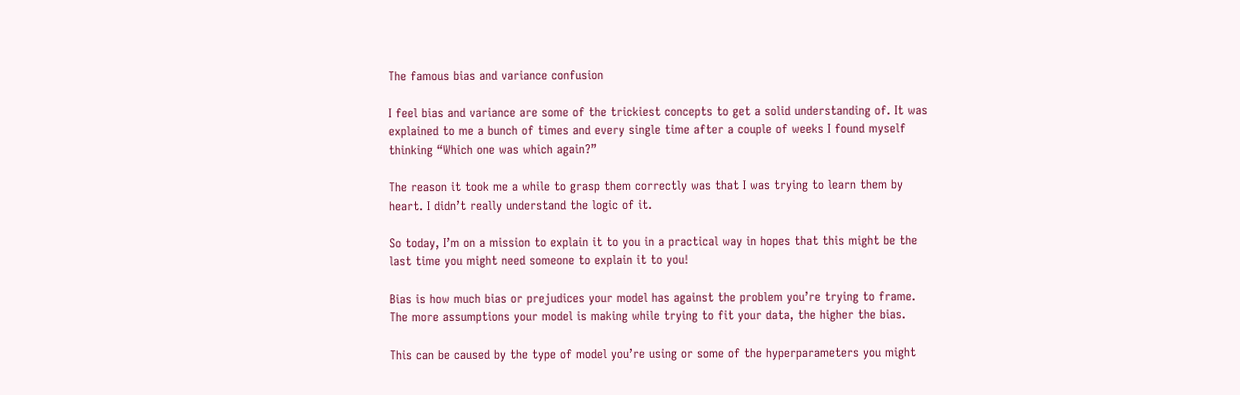The famous bias and variance confusion

I feel bias and variance are some of the trickiest concepts to get a solid understanding of. It was explained to me a bunch of times and every single time after a couple of weeks I found myself thinking “Which one was which again?”

The reason it took me a while to grasp them correctly was that I was trying to learn them by heart. I didn’t really understand the logic of it.

So today, I’m on a mission to explain it to you in a practical way in hopes that this might be the last time you might need someone to explain it to you!

Bias is how much bias or prejudices your model has against the problem you’re trying to frame. The more assumptions your model is making while trying to fit your data, the higher the bias.

This can be caused by the type of model you’re using or some of the hyperparameters you might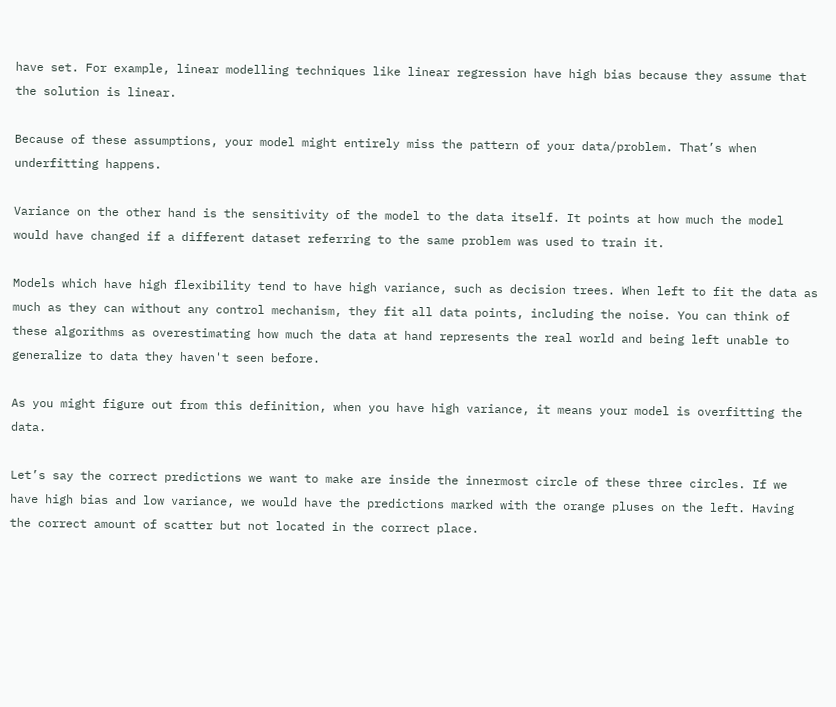have set. For example, linear modelling techniques like linear regression have high bias because they assume that the solution is linear.

Because of these assumptions, your model might entirely miss the pattern of your data/problem. That’s when underfitting happens.

Variance on the other hand is the sensitivity of the model to the data itself. It points at how much the model would have changed if a different dataset referring to the same problem was used to train it.

Models which have high flexibility tend to have high variance, such as decision trees. When left to fit the data as much as they can without any control mechanism, they fit all data points, including the noise. You can think of these algorithms as overestimating how much the data at hand represents the real world and being left unable to generalize to data they haven't seen before.

As you might figure out from this definition, when you have high variance, it means your model is overfitting the data.

Let’s say the correct predictions we want to make are inside the innermost circle of these three circles. If we have high bias and low variance, we would have the predictions marked with the orange pluses on the left. Having the correct amount of scatter but not located in the correct place.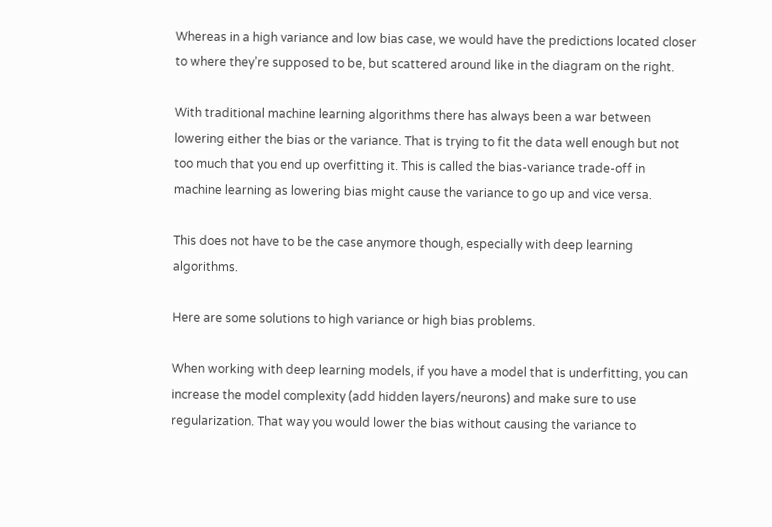Whereas in a high variance and low bias case, we would have the predictions located closer to where they’re supposed to be, but scattered around like in the diagram on the right.

With traditional machine learning algorithms there has always been a war between lowering either the bias or the variance. That is trying to fit the data well enough but not too much that you end up overfitting it. This is called the bias-variance trade-off in machine learning as lowering bias might cause the variance to go up and vice versa.

This does not have to be the case anymore though, especially with deep learning algorithms.

Here are some solutions to high variance or high bias problems.

When working with deep learning models, if you have a model that is underfitting, you can increase the model complexity (add hidden layers/neurons) and make sure to use regularization. That way you would lower the bias without causing the variance to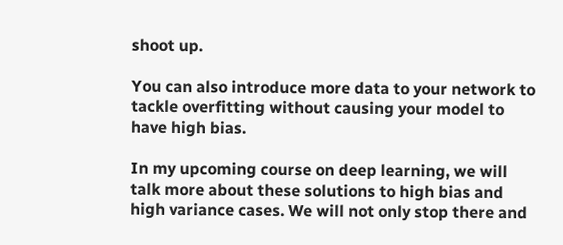shoot up.

You can also introduce more data to your network to tackle overfitting without causing your model to have high bias.

In my upcoming course on deep learning, we will talk more about these solutions to high bias and high variance cases. We will not only stop there and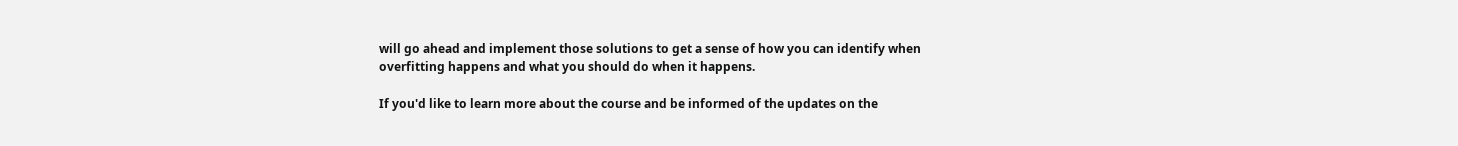will go ahead and implement those solutions to get a sense of how you can identify when overfitting happens and what you should do when it happens.

If you'd like to learn more about the course and be informed of the updates on the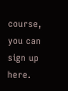course, you can sign up here.